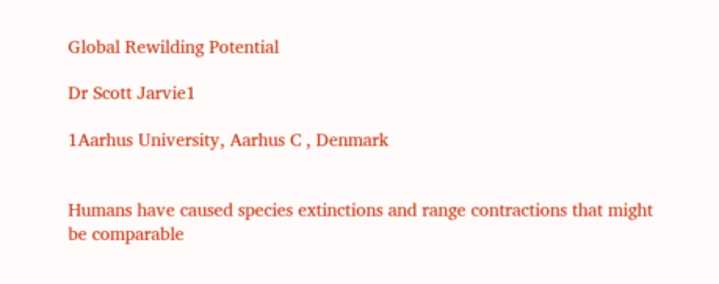Global Rewilding Potential

Dr Scott Jarvie1

1Aarhus University, Aarhus C , Denmark


Humans have caused species extinctions and range contractions that might be comparable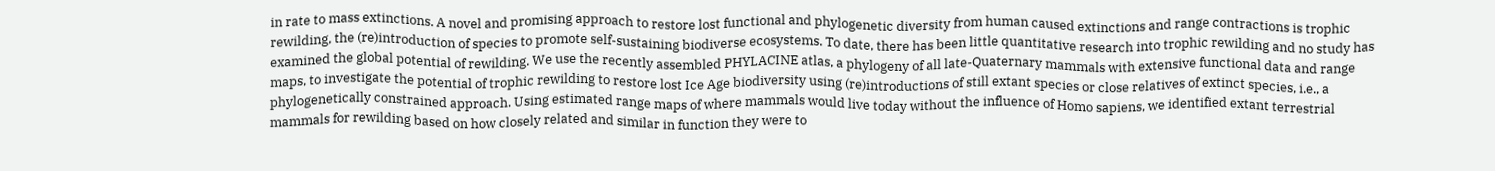in rate to mass extinctions. A novel and promising approach to restore lost functional and phylogenetic diversity from human caused extinctions and range contractions is trophic rewilding, the (re)introduction of species to promote self-sustaining biodiverse ecosystems. To date, there has been little quantitative research into trophic rewilding and no study has examined the global potential of rewilding. We use the recently assembled PHYLACINE atlas, a phylogeny of all late-Quaternary mammals with extensive functional data and range maps, to investigate the potential of trophic rewilding to restore lost Ice Age biodiversity using (re)introductions of still extant species or close relatives of extinct species, i.e., a phylogenetically constrained approach. Using estimated range maps of where mammals would live today without the influence of Homo sapiens, we identified extant terrestrial mammals for rewilding based on how closely related and similar in function they were to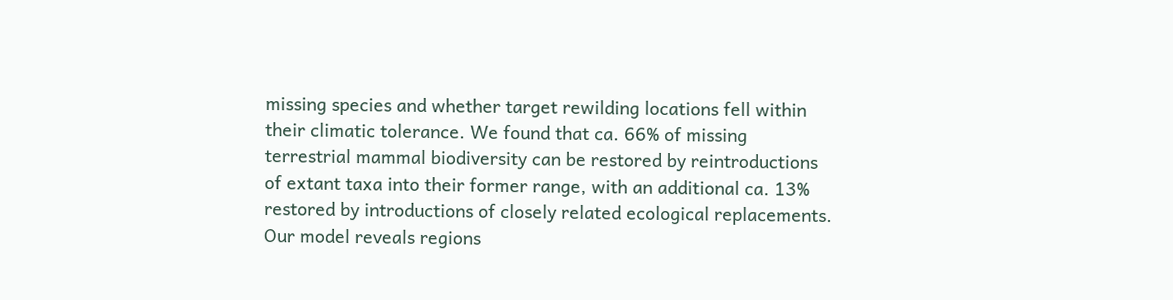missing species and whether target rewilding locations fell within their climatic tolerance. We found that ca. 66% of missing terrestrial mammal biodiversity can be restored by reintroductions of extant taxa into their former range, with an additional ca. 13% restored by introductions of closely related ecological replacements. Our model reveals regions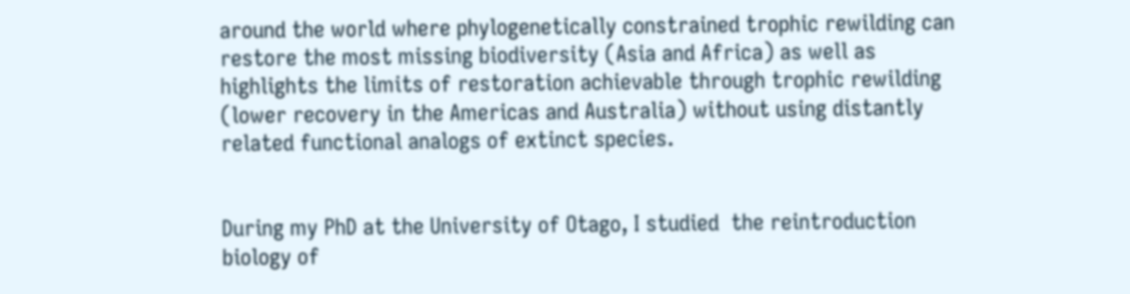around the world where phylogenetically constrained trophic rewilding can restore the most missing biodiversity (Asia and Africa) as well as highlights the limits of restoration achievable through trophic rewilding (lower recovery in the Americas and Australia) without using distantly related functional analogs of extinct species.


During my PhD at the University of Otago, I studied  the reintroduction biology of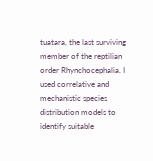tuatara, the last surviving member of the reptilian order Rhynchocephalia. I used correlative and mechanistic species distribution models to identify suitable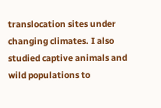translocation sites under changing climates. I also studied captive animals and wild populations to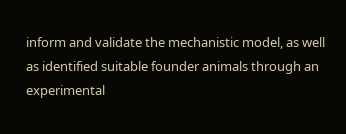inform and validate the mechanistic model, as well as identified suitable founder animals through an experimental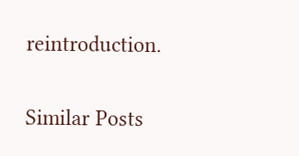reintroduction.

Similar Posts